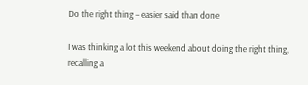Do the right thing – easier said than done

I was thinking a lot this weekend about doing the right thing, recalling a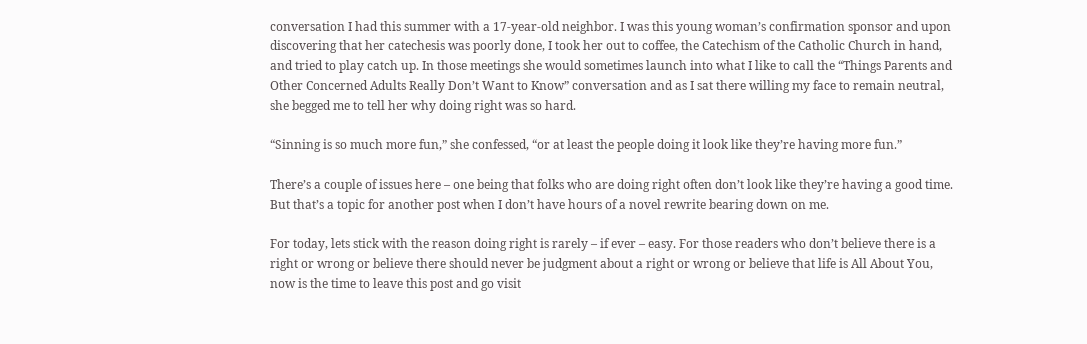conversation I had this summer with a 17-year-old neighbor. I was this young woman’s confirmation sponsor and upon discovering that her catechesis was poorly done, I took her out to coffee, the Catechism of the Catholic Church in hand, and tried to play catch up. In those meetings she would sometimes launch into what I like to call the “Things Parents and Other Concerned Adults Really Don’t Want to Know” conversation and as I sat there willing my face to remain neutral, she begged me to tell her why doing right was so hard.

“Sinning is so much more fun,” she confessed, “or at least the people doing it look like they’re having more fun.”

There’s a couple of issues here – one being that folks who are doing right often don’t look like they’re having a good time. But that’s a topic for another post when I don’t have hours of a novel rewrite bearing down on me.

For today, lets stick with the reason doing right is rarely – if ever – easy. For those readers who don’t believe there is a right or wrong or believe there should never be judgment about a right or wrong or believe that life is All About You, now is the time to leave this post and go visit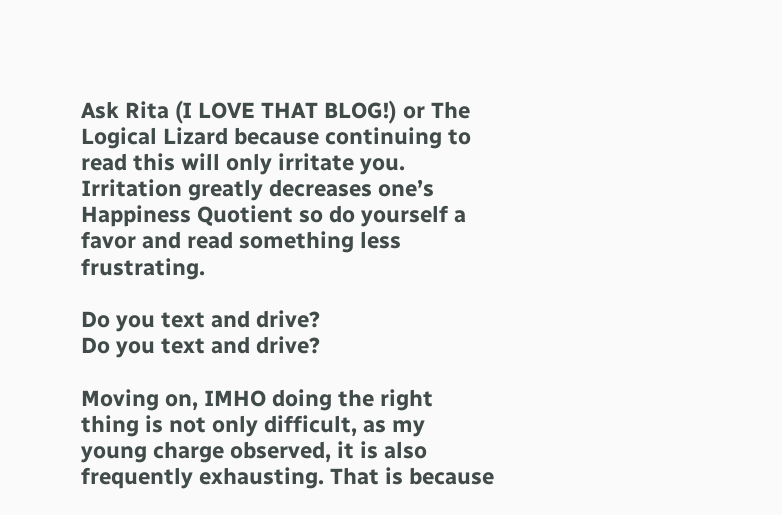Ask Rita (I LOVE THAT BLOG!) or The Logical Lizard because continuing to read this will only irritate you. Irritation greatly decreases one’s Happiness Quotient so do yourself a favor and read something less frustrating.

Do you text and drive?
Do you text and drive?

Moving on, IMHO doing the right thing is not only difficult, as my young charge observed, it is also frequently exhausting. That is because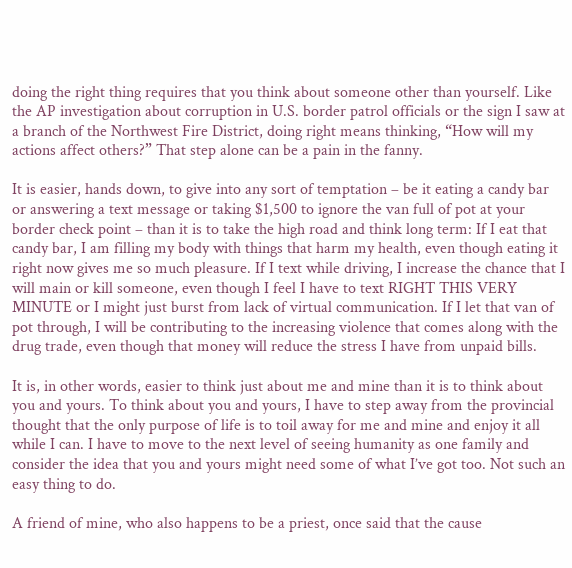doing the right thing requires that you think about someone other than yourself. Like the AP investigation about corruption in U.S. border patrol officials or the sign I saw at a branch of the Northwest Fire District, doing right means thinking, “How will my actions affect others?” That step alone can be a pain in the fanny.

It is easier, hands down, to give into any sort of temptation – be it eating a candy bar or answering a text message or taking $1,500 to ignore the van full of pot at your border check point – than it is to take the high road and think long term: If I eat that candy bar, I am filling my body with things that harm my health, even though eating it right now gives me so much pleasure. If I text while driving, I increase the chance that I will main or kill someone, even though I feel I have to text RIGHT THIS VERY MINUTE or I might just burst from lack of virtual communication. If I let that van of pot through, I will be contributing to the increasing violence that comes along with the drug trade, even though that money will reduce the stress I have from unpaid bills.

It is, in other words, easier to think just about me and mine than it is to think about you and yours. To think about you and yours, I have to step away from the provincial thought that the only purpose of life is to toil away for me and mine and enjoy it all while I can. I have to move to the next level of seeing humanity as one family and consider the idea that you and yours might need some of what I’ve got too. Not such an easy thing to do.

A friend of mine, who also happens to be a priest, once said that the cause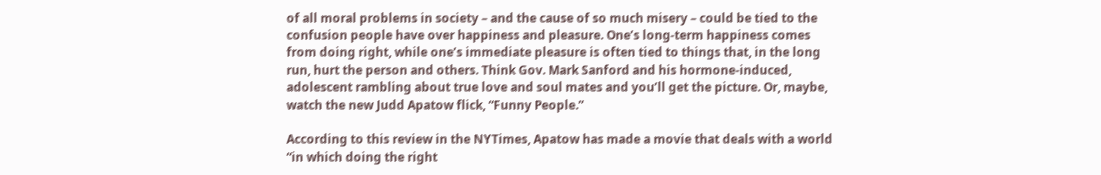of all moral problems in society – and the cause of so much misery – could be tied to the confusion people have over happiness and pleasure. One’s long-term happiness comes from doing right, while one’s immediate pleasure is often tied to things that, in the long run, hurt the person and others. Think Gov. Mark Sanford and his hormone-induced, adolescent rambling about true love and soul mates and you’ll get the picture. Or, maybe, watch the new Judd Apatow flick, “Funny People.”

According to this review in the NYTimes, Apatow has made a movie that deals with a world “in which doing the right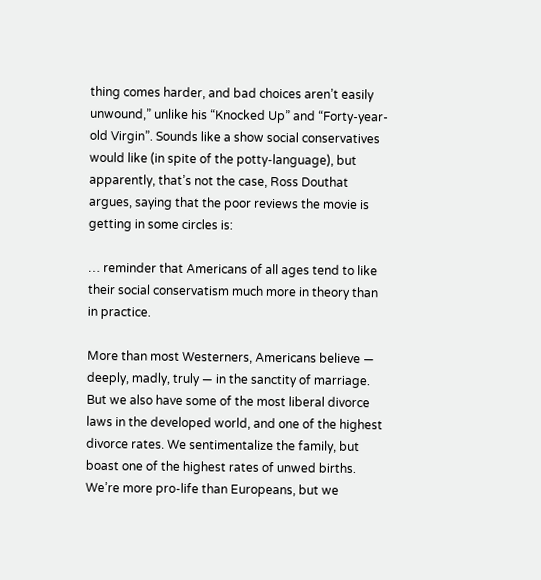thing comes harder, and bad choices aren’t easily unwound,” unlike his “Knocked Up” and “Forty-year-old Virgin”. Sounds like a show social conservatives would like (in spite of the potty-language), but apparently, that’s not the case, Ross Douthat argues, saying that the poor reviews the movie is getting in some circles is:

… reminder that Americans of all ages tend to like their social conservatism much more in theory than in practice.

More than most Westerners, Americans believe — deeply, madly, truly — in the sanctity of marriage. But we also have some of the most liberal divorce laws in the developed world, and one of the highest divorce rates. We sentimentalize the family, but boast one of the highest rates of unwed births. We’re more pro-life than Europeans, but we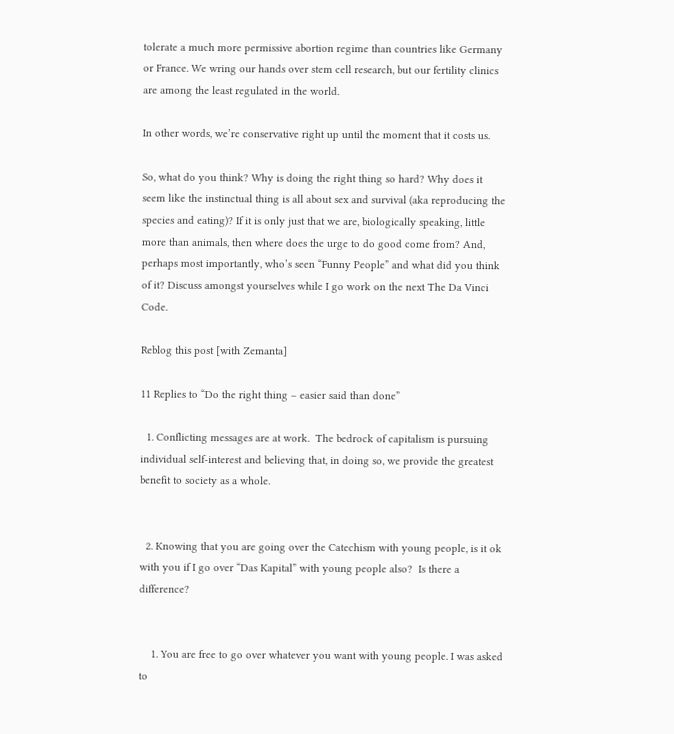tolerate a much more permissive abortion regime than countries like Germany or France. We wring our hands over stem cell research, but our fertility clinics are among the least regulated in the world.

In other words, we’re conservative right up until the moment that it costs us.

So, what do you think? Why is doing the right thing so hard? Why does it seem like the instinctual thing is all about sex and survival (aka reproducing the species and eating)? If it is only just that we are, biologically speaking, little more than animals, then where does the urge to do good come from? And, perhaps most importantly, who’s seen “Funny People” and what did you think of it? Discuss amongst yourselves while I go work on the next The Da Vinci Code.

Reblog this post [with Zemanta]

11 Replies to “Do the right thing – easier said than done”

  1. Conflicting messages are at work.  The bedrock of capitalism is pursuing individual self-interest and believing that, in doing so, we provide the greatest benefit to society as a whole.


  2. Knowing that you are going over the Catechism with young people, is it ok with you if I go over “Das Kapital” with young people also?  Is there a difference?


    1. You are free to go over whatever you want with young people. I was asked to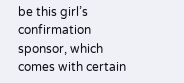be this girl’s confirmation sponsor, which comes with certain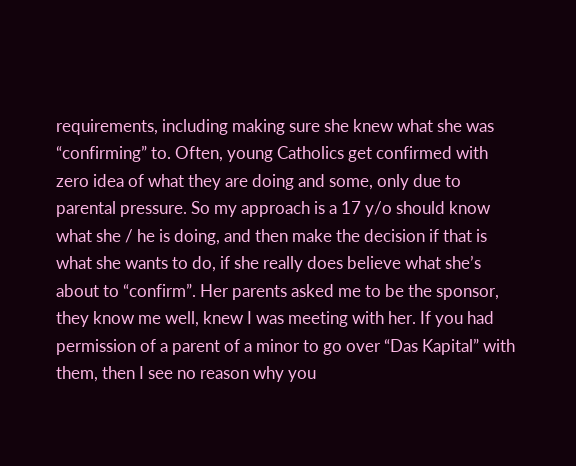requirements, including making sure she knew what she was “confirming” to. Often, young Catholics get confirmed with zero idea of what they are doing and some, only due to parental pressure. So my approach is a 17 y/o should know what she / he is doing, and then make the decision if that is what she wants to do, if she really does believe what she’s about to “confirm”. Her parents asked me to be the sponsor, they know me well, knew I was meeting with her. If you had permission of a parent of a minor to go over “Das Kapital” with them, then I see no reason why you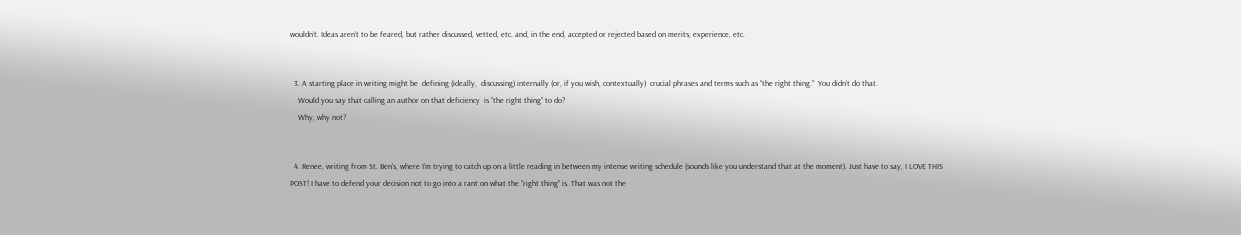wouldn’t. Ideas aren’t to be feared, but rather discussed, vetted, etc. and, in the end, accepted or rejected based on merits, experience, etc.


  3. A starting place in writing might be  defining (ideally,  discussing) internally (or, if you wish, contextually)  crucial phrases and terms such as “the right thing.”  You didn’t do that.
    Would you say that calling an author on that deficiency  is “the right thing” to do?
    Why, why not?


  4. Renee, writing from St. Ben’s, where I’m trying to catch up on a little reading in between my intense writing schedule (sounds like you understand that at the moment). Just have to say, I LOVE THIS POST! I have to defend your decision not to go into a rant on what the “right thing” is. That was not the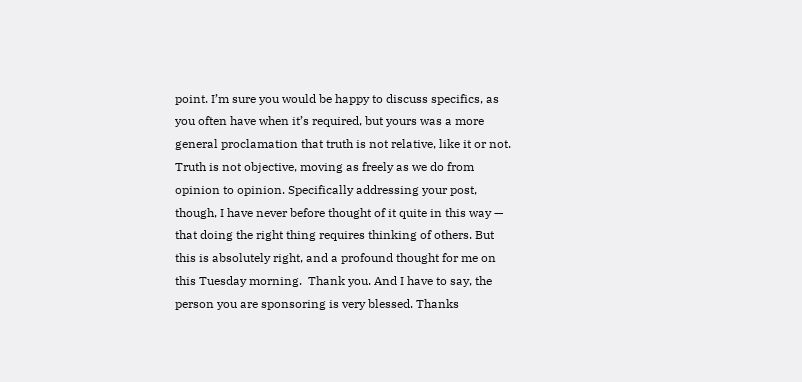point. I’m sure you would be happy to discuss specifics, as you often have when it’s required, but yours was a more general proclamation that truth is not relative, like it or not. Truth is not objective, moving as freely as we do from opinion to opinion. Specifically addressing your post, though, I have never before thought of it quite in this way — that doing the right thing requires thinking of others. But this is absolutely right, and a profound thought for me on this Tuesday morning.  Thank you. And I have to say, the person you are sponsoring is very blessed. Thanks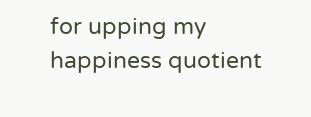for upping my happiness quotient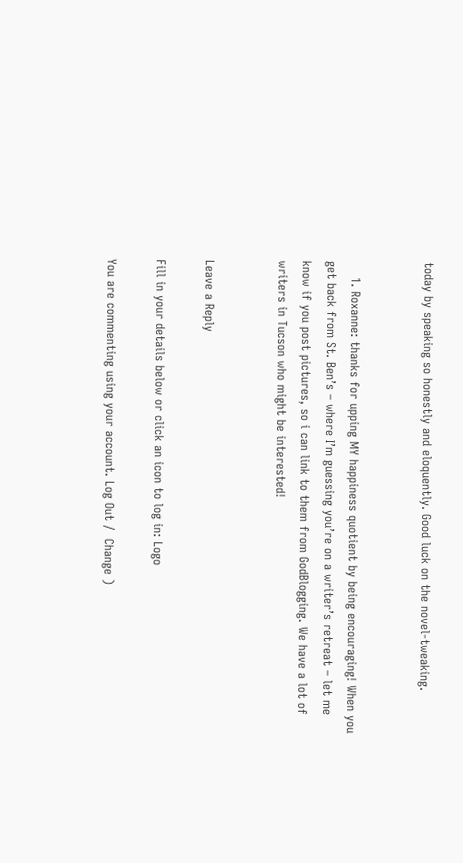today by speaking so honestly and eloquently. Good luck on the novel-tweaking.


    1. Roxanne: thanks for upping MY happiness quotient by being encouraging! When you get back from St. Ben’s – where I’m guessing you’re on a writer’s retreat – let me know if you post pictures, so i can link to them from GodBlogging. We have a lot of writers in Tucson who might be interested!


Leave a Reply

Fill in your details below or click an icon to log in: Logo

You are commenting using your account. Log Out /  Change )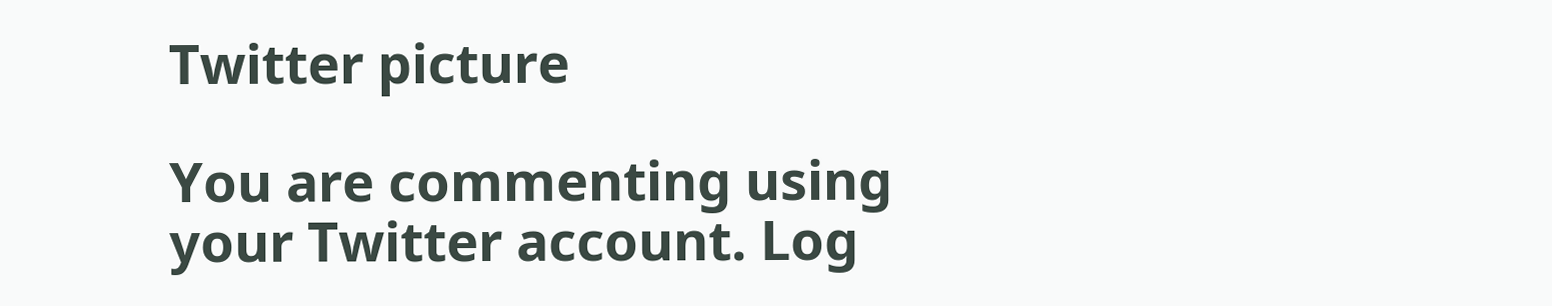Twitter picture

You are commenting using your Twitter account. Log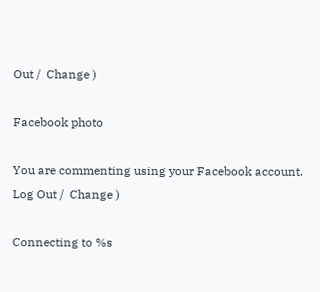Out /  Change )

Facebook photo

You are commenting using your Facebook account. Log Out /  Change )

Connecting to %s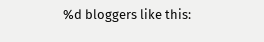%d bloggers like this: